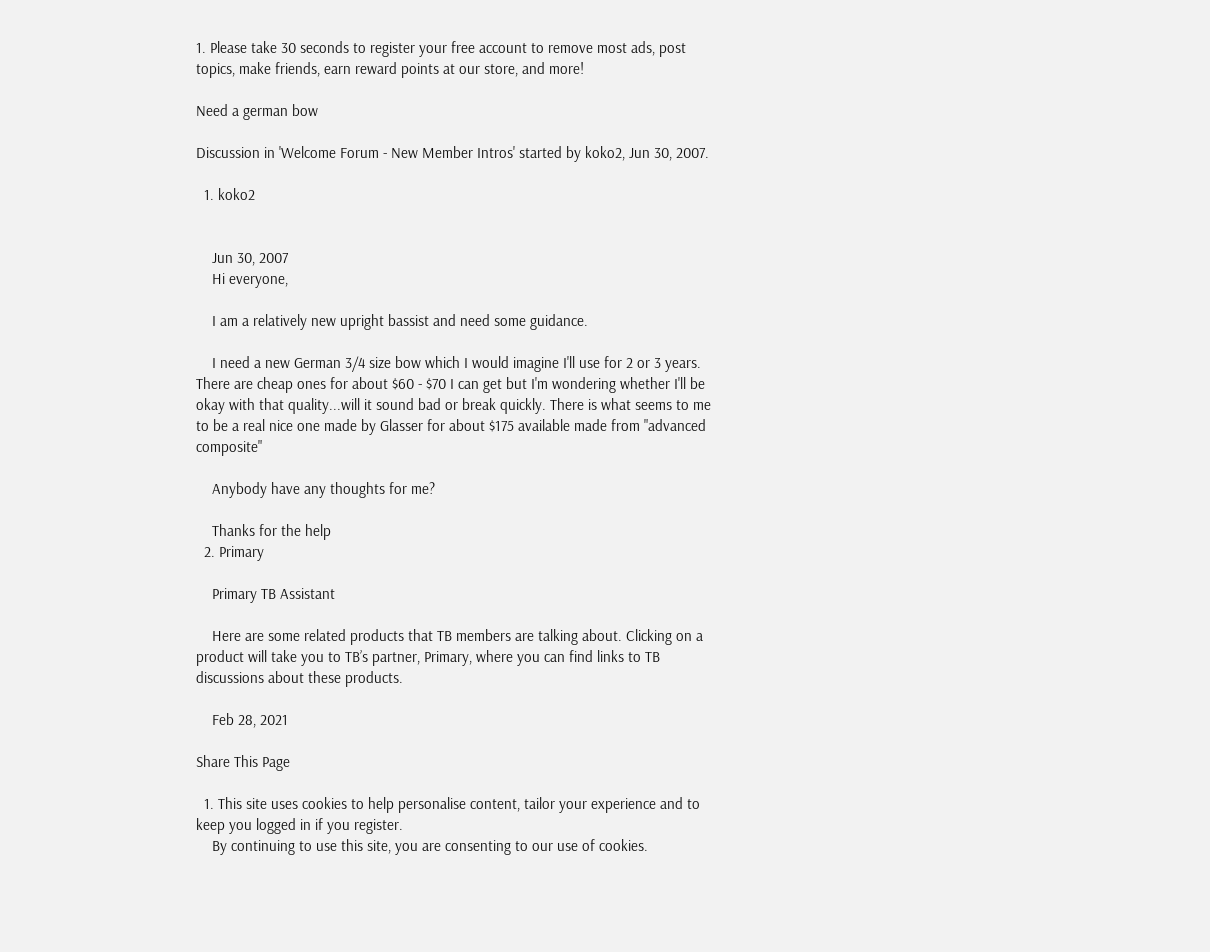1. Please take 30 seconds to register your free account to remove most ads, post topics, make friends, earn reward points at our store, and more!

Need a german bow

Discussion in 'Welcome Forum - New Member Intros' started by koko2, Jun 30, 2007.

  1. koko2


    Jun 30, 2007
    Hi everyone,

    I am a relatively new upright bassist and need some guidance.

    I need a new German 3/4 size bow which I would imagine I'll use for 2 or 3 years. There are cheap ones for about $60 - $70 I can get but I'm wondering whether I'll be okay with that quality...will it sound bad or break quickly. There is what seems to me to be a real nice one made by Glasser for about $175 available made from "advanced composite"

    Anybody have any thoughts for me?

    Thanks for the help
  2. Primary

    Primary TB Assistant

    Here are some related products that TB members are talking about. Clicking on a product will take you to TB’s partner, Primary, where you can find links to TB discussions about these products.

    Feb 28, 2021

Share This Page

  1. This site uses cookies to help personalise content, tailor your experience and to keep you logged in if you register.
    By continuing to use this site, you are consenting to our use of cookies.